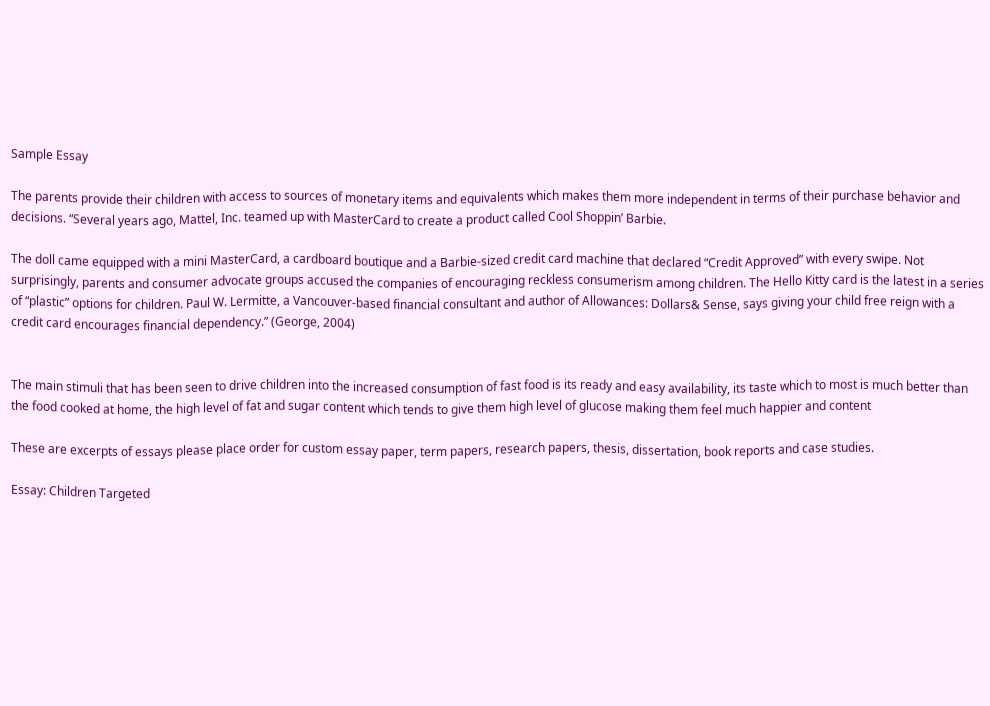Sample Essay

The parents provide their children with access to sources of monetary items and equivalents which makes them more independent in terms of their purchase behavior and decisions. “Several years ago, Mattel, Inc. teamed up with MasterCard to create a product called Cool Shoppin’ Barbie.

The doll came equipped with a mini MasterCard, a cardboard boutique and a Barbie-sized credit card machine that declared “Credit Approved” with every swipe. Not surprisingly, parents and consumer advocate groups accused the companies of encouraging reckless consumerism among children. The Hello Kitty card is the latest in a series of “plastic” options for children. Paul W. Lermitte, a Vancouver-based financial consultant and author of Allowances: Dollars& Sense, says giving your child free reign with a credit card encourages financial dependency.” (George, 2004)


The main stimuli that has been seen to drive children into the increased consumption of fast food is its ready and easy availability, its taste which to most is much better than the food cooked at home, the high level of fat and sugar content which tends to give them high level of glucose making them feel much happier and content

These are excerpts of essays please place order for custom essay paper, term papers, research papers, thesis, dissertation, book reports and case studies.

Essay: Children Targeted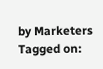by Marketers
Tagged on: